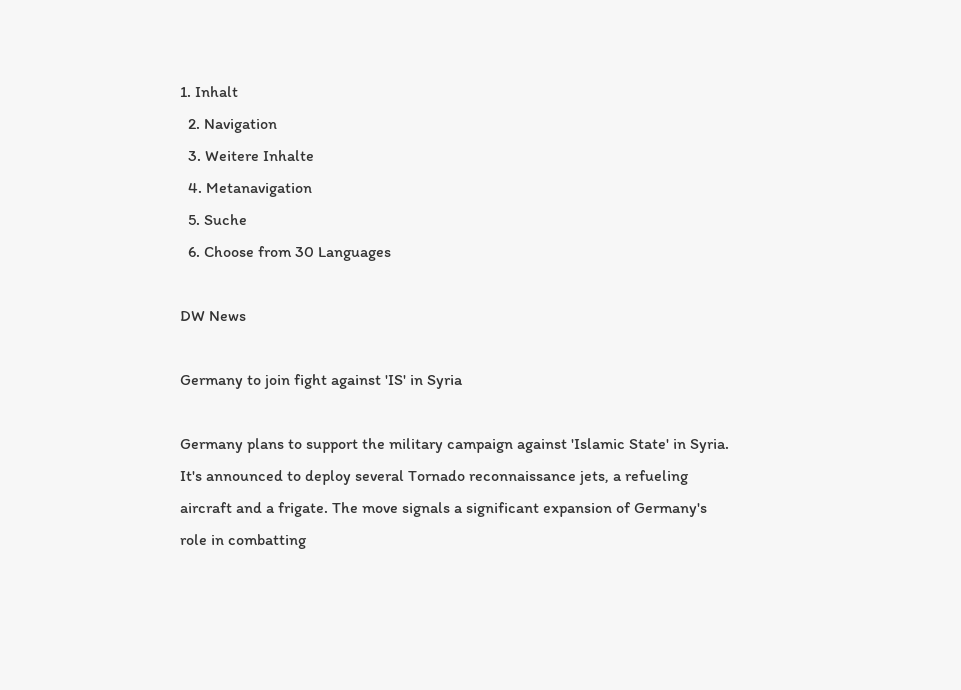1. Inhalt
  2. Navigation
  3. Weitere Inhalte
  4. Metanavigation
  5. Suche
  6. Choose from 30 Languages

DW News

Germany to join fight against 'IS' in Syria

Germany plans to support the military campaign against 'Islamic State' in Syria. It's announced to deploy several Tornado reconnaissance jets, a refueling aircraft and a frigate. The move signals a significant expansion of Germany's role in combatting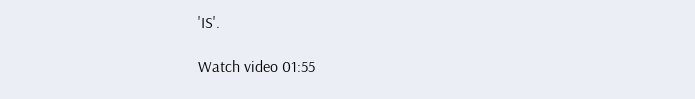'IS'.

Watch video 01:55